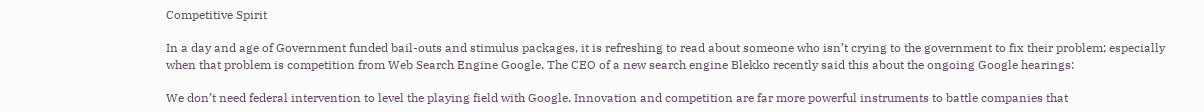Competitive Spirit

In a day and age of Government funded bail-outs and stimulus packages, it is refreshing to read about someone who isn’t crying to the government to fix their problem; especially when that problem is competition from Web Search Engine Google. The CEO of a new search engine Blekko recently said this about the ongoing Google hearings:

We don’t need federal intervention to level the playing field with Google. Innovation and competition are far more powerful instruments to battle companies that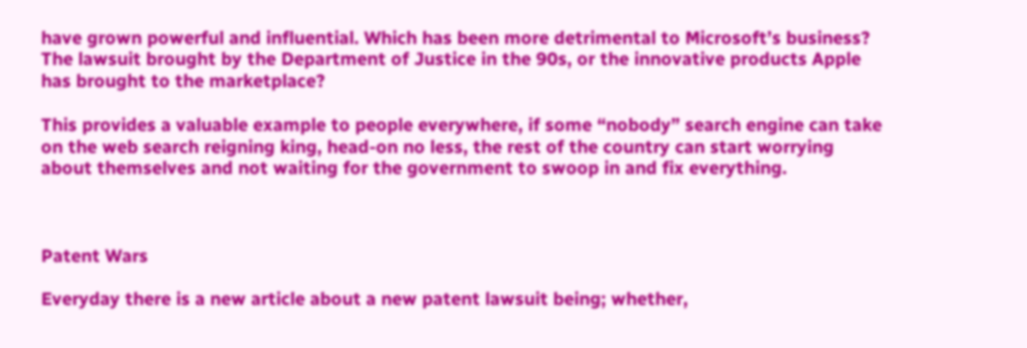have grown powerful and influential. Which has been more detrimental to Microsoft’s business? The lawsuit brought by the Department of Justice in the 90s, or the innovative products Apple has brought to the marketplace?

This provides a valuable example to people everywhere, if some “nobody” search engine can take on the web search reigning king, head-on no less, the rest of the country can start worrying about themselves and not waiting for the government to swoop in and fix everything.



Patent Wars

Everyday there is a new article about a new patent lawsuit being; whether,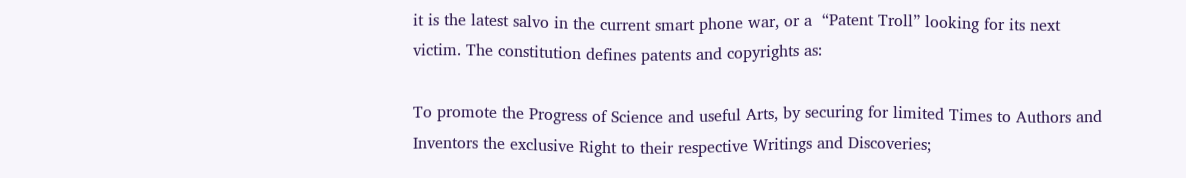it is the latest salvo in the current smart phone war, or a  “Patent Troll” looking for its next victim. The constitution defines patents and copyrights as:

To promote the Progress of Science and useful Arts, by securing for limited Times to Authors and Inventors the exclusive Right to their respective Writings and Discoveries;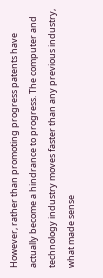However, rather than promoting progress patents have actually become a hindrance to progress. The computer and technology industry moves faster than any previous industry, what made sense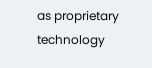as proprietary technology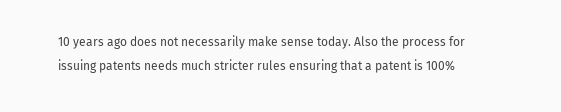10 years ago does not necessarily make sense today. Also the process for issuing patents needs much stricter rules ensuring that a patent is 100%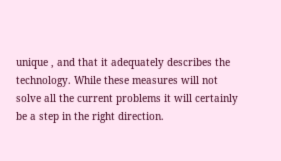unique , and that it adequately describes the technology. While these measures will not solve all the current problems it will certainly be a step in the right direction.